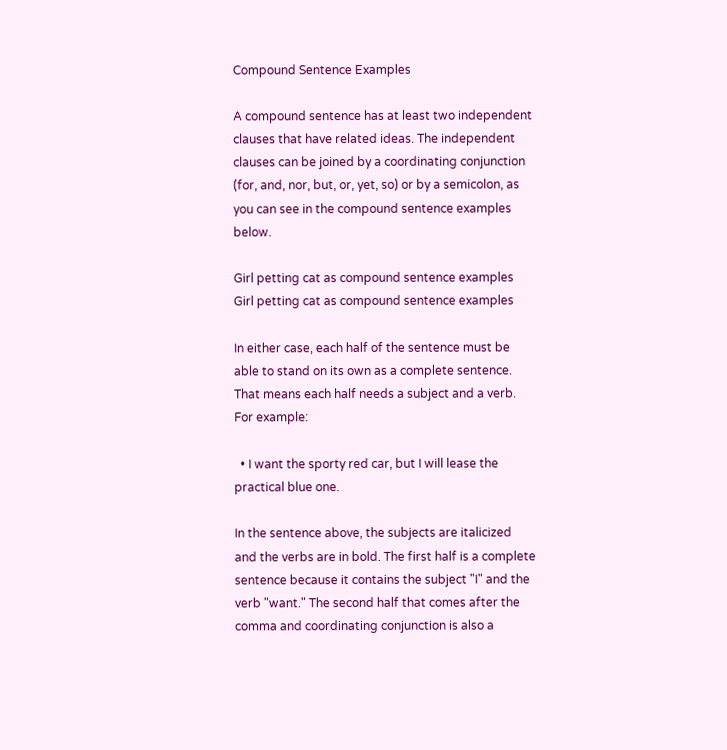Compound Sentence Examples

A compound sentence has at least two independent clauses that have related ideas. The independent clauses can be joined by a coordinating conjunction (for, and, nor, but, or, yet, so) or by a semicolon, as you can see in the compound sentence examples below.

Girl petting cat as compound sentence examples Girl petting cat as compound sentence examples

In either case, each half of the sentence must be able to stand on its own as a complete sentence. That means each half needs a subject and a verb. For example:

  • I want the sporty red car, but I will lease the practical blue one.

In the sentence above, the subjects are italicized and the verbs are in bold. The first half is a complete sentence because it contains the subject "I" and the verb "want." The second half that comes after the comma and coordinating conjunction is also a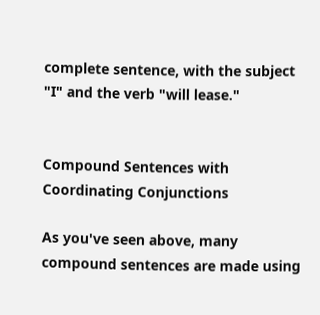complete sentence, with the subject "I" and the verb "will lease."


Compound Sentences with Coordinating Conjunctions

As you've seen above, many compound sentences are made using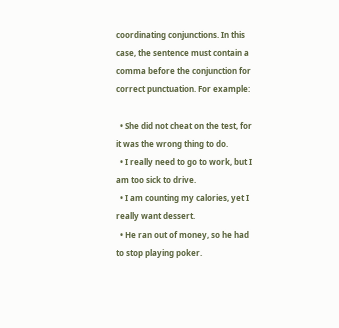coordinating conjunctions. In this case, the sentence must contain a comma before the conjunction for correct punctuation. For example:

  • She did not cheat on the test, for it was the wrong thing to do.
  • I really need to go to work, but I am too sick to drive.
  • I am counting my calories, yet I really want dessert.
  • He ran out of money, so he had to stop playing poker.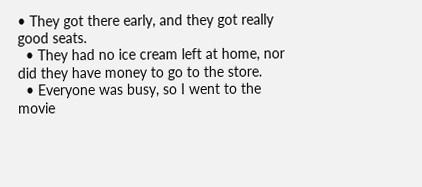• They got there early, and they got really good seats.
  • They had no ice cream left at home, nor did they have money to go to the store.
  • Everyone was busy, so I went to the movie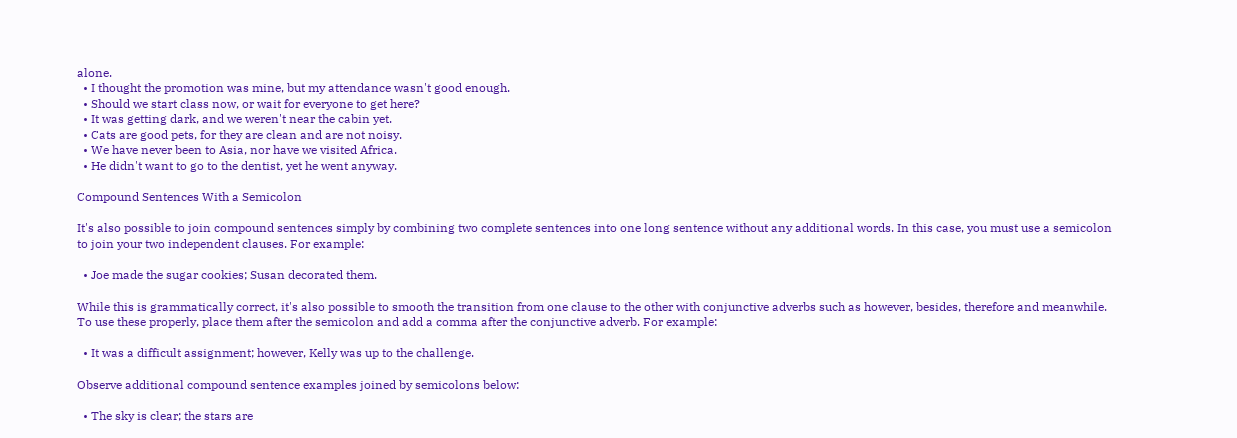alone.
  • I thought the promotion was mine, but my attendance wasn't good enough.
  • Should we start class now, or wait for everyone to get here?
  • It was getting dark, and we weren't near the cabin yet.
  • Cats are good pets, for they are clean and are not noisy.
  • We have never been to Asia, nor have we visited Africa.
  • He didn't want to go to the dentist, yet he went anyway.

Compound Sentences With a Semicolon

It's also possible to join compound sentences simply by combining two complete sentences into one long sentence without any additional words. In this case, you must use a semicolon to join your two independent clauses. For example:

  • Joe made the sugar cookies; Susan decorated them.

While this is grammatically correct, it's also possible to smooth the transition from one clause to the other with conjunctive adverbs such as however, besides, therefore and meanwhile. To use these properly, place them after the semicolon and add a comma after the conjunctive adverb. For example:

  • It was a difficult assignment; however, Kelly was up to the challenge.

Observe additional compound sentence examples joined by semicolons below:

  • The sky is clear; the stars are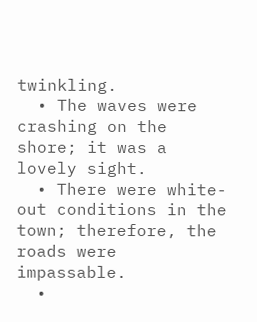twinkling.
  • The waves were crashing on the shore; it was a lovely sight.
  • There were white-out conditions in the town; therefore, the roads were impassable.
  •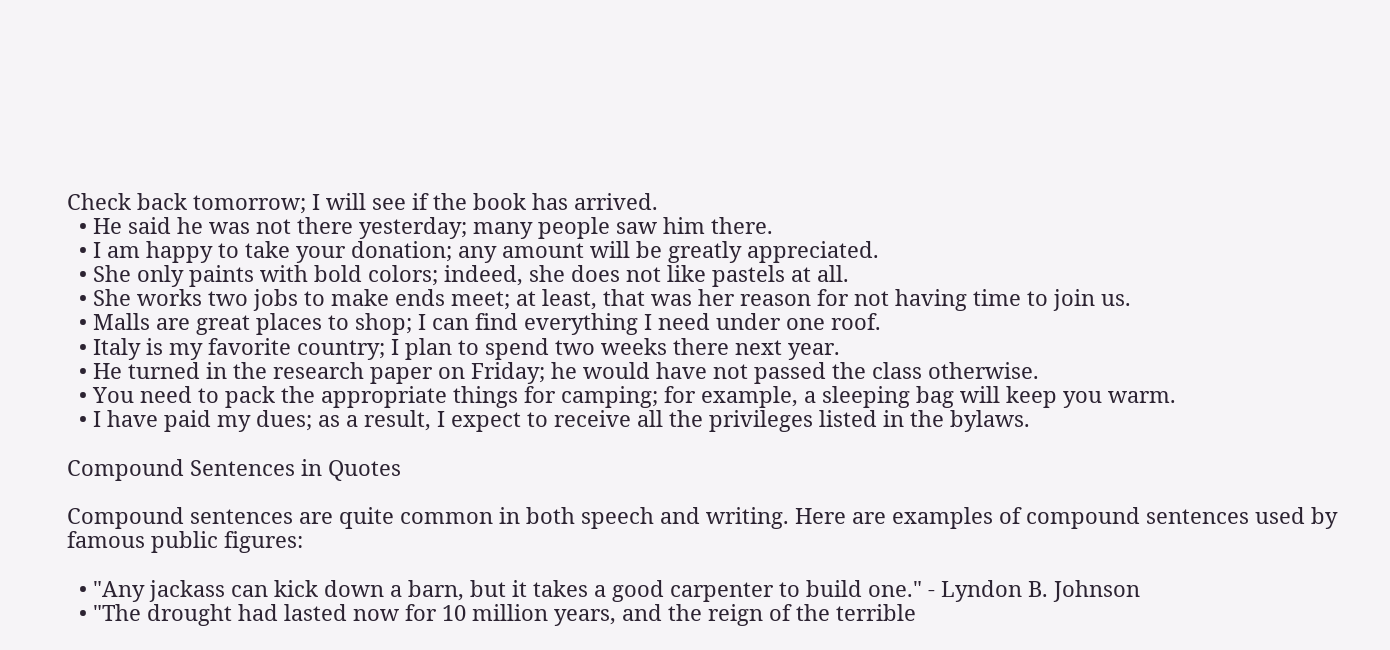Check back tomorrow; I will see if the book has arrived.
  • He said he was not there yesterday; many people saw him there.
  • I am happy to take your donation; any amount will be greatly appreciated.
  • She only paints with bold colors; indeed, she does not like pastels at all.
  • She works two jobs to make ends meet; at least, that was her reason for not having time to join us.
  • Malls are great places to shop; I can find everything I need under one roof.
  • Italy is my favorite country; I plan to spend two weeks there next year.
  • He turned in the research paper on Friday; he would have not passed the class otherwise.
  • You need to pack the appropriate things for camping; for example, a sleeping bag will keep you warm.
  • I have paid my dues; as a result, I expect to receive all the privileges listed in the bylaws.

Compound Sentences in Quotes

Compound sentences are quite common in both speech and writing. Here are examples of compound sentences used by famous public figures:

  • "Any jackass can kick down a barn, but it takes a good carpenter to build one." - Lyndon B. Johnson
  • "The drought had lasted now for 10 million years, and the reign of the terrible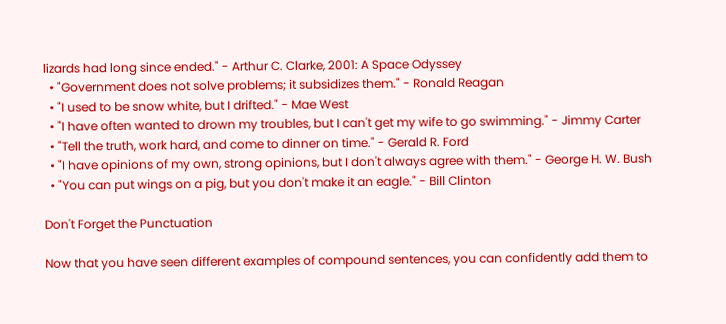lizards had long since ended." - Arthur C. Clarke, 2001: A Space Odyssey
  • "Government does not solve problems; it subsidizes them." - Ronald Reagan
  • "I used to be snow white, but I drifted." - Mae West
  • "I have often wanted to drown my troubles, but I can't get my wife to go swimming." - Jimmy Carter
  • "Tell the truth, work hard, and come to dinner on time." - Gerald R. Ford
  • "I have opinions of my own, strong opinions, but I don't always agree with them." - George H. W. Bush
  • "You can put wings on a pig, but you don't make it an eagle." - Bill Clinton

Don't Forget the Punctuation

Now that you have seen different examples of compound sentences, you can confidently add them to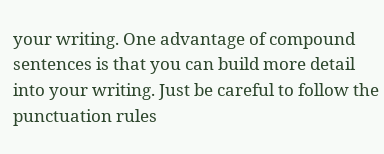your writing. One advantage of compound sentences is that you can build more detail into your writing. Just be careful to follow the punctuation rules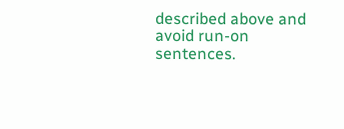described above and avoid run-on sentences.